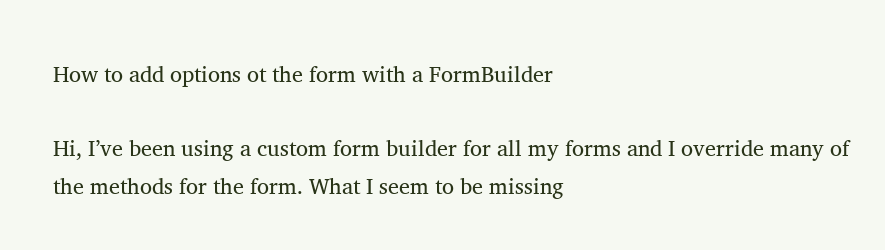How to add options ot the form with a FormBuilder

Hi, I’ve been using a custom form builder for all my forms and I override many of the methods for the form. What I seem to be missing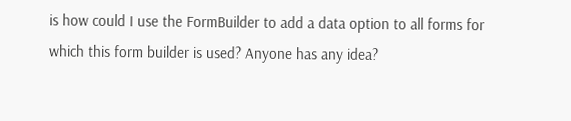is how could I use the FormBuilder to add a data option to all forms for which this form builder is used? Anyone has any idea?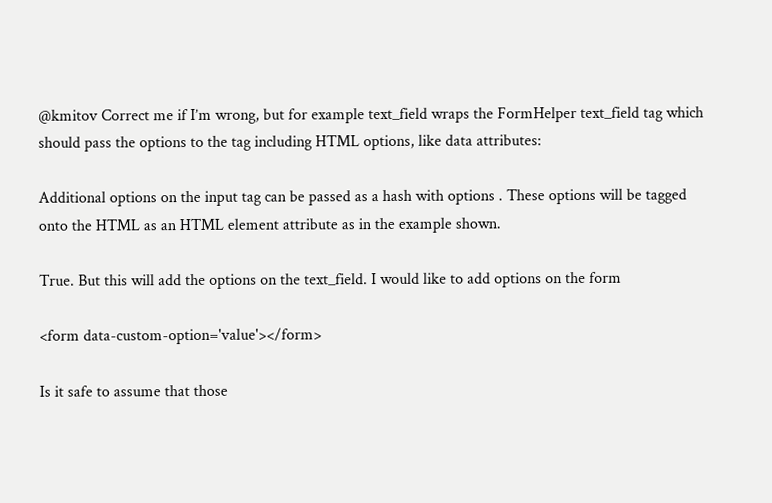@kmitov Correct me if I’m wrong, but for example text_field wraps the FormHelper text_field tag which should pass the options to the tag including HTML options, like data attributes:

Additional options on the input tag can be passed as a hash with options . These options will be tagged onto the HTML as an HTML element attribute as in the example shown.

True. But this will add the options on the text_field. I would like to add options on the form

<form data-custom-option='value'></form>

Is it safe to assume that those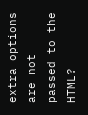extra options are not passed to the HTML?